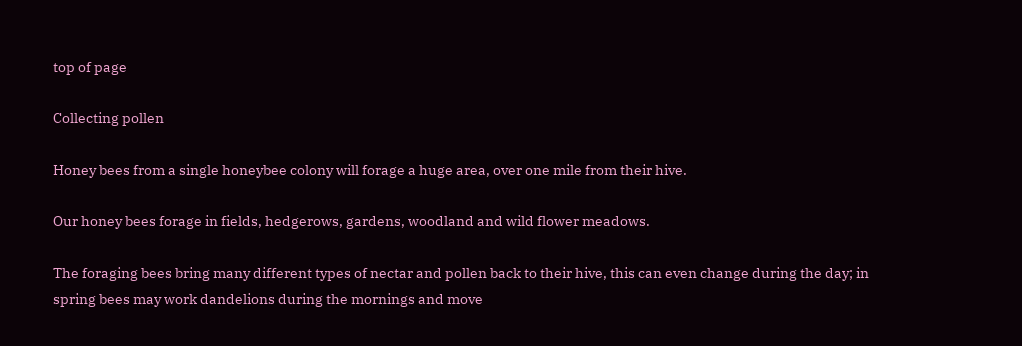top of page

Collecting pollen

Honey bees from a single honeybee colony will forage a huge area, over one mile from their hive.

Our honey bees forage in fields, hedgerows, gardens, woodland and wild flower meadows.

The foraging bees bring many different types of nectar and pollen back to their hive, this can even change during the day; in spring bees may work dandelions during the mornings and move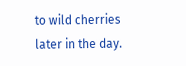to wild cherries later in the day.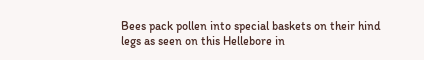Bees pack pollen into special baskets on their hind legs as seen on this Hellebore in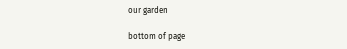our garden

bottom of page